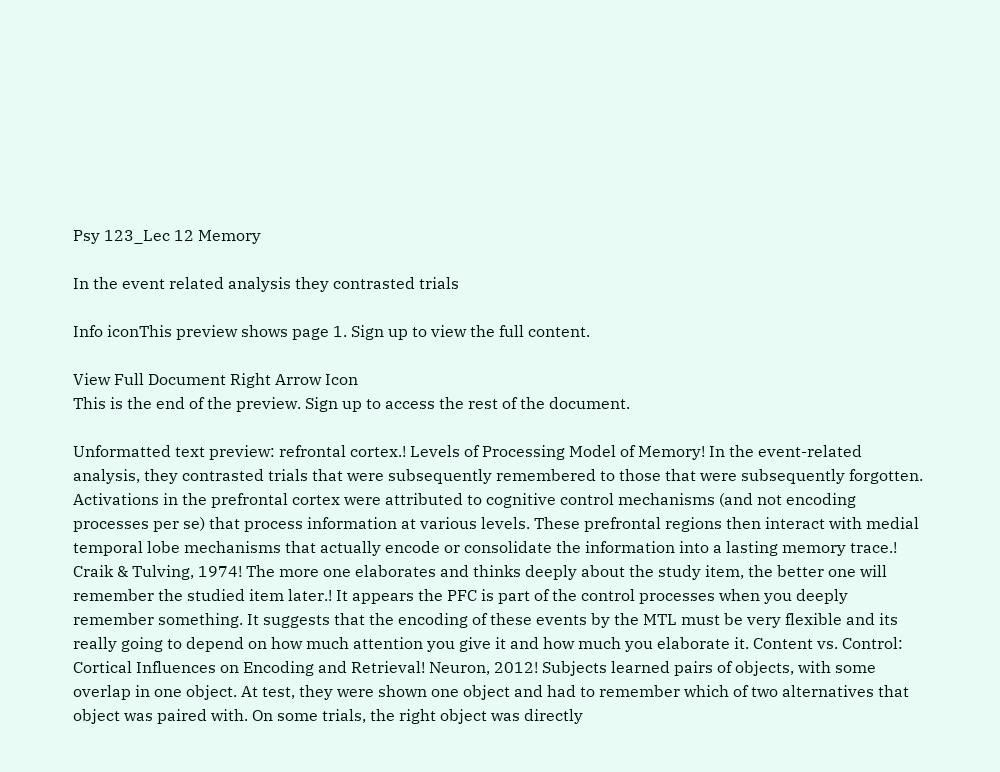Psy 123_Lec 12 Memory

In the event related analysis they contrasted trials

Info iconThis preview shows page 1. Sign up to view the full content.

View Full Document Right Arrow Icon
This is the end of the preview. Sign up to access the rest of the document.

Unformatted text preview: refrontal cortex.! Levels of Processing Model of Memory! In the event-related analysis, they contrasted trials that were subsequently remembered to those that were subsequently forgotten. Activations in the prefrontal cortex were attributed to cognitive control mechanisms (and not encoding processes per se) that process information at various levels. These prefrontal regions then interact with medial temporal lobe mechanisms that actually encode or consolidate the information into a lasting memory trace.! Craik & Tulving, 1974! The more one elaborates and thinks deeply about the study item, the better one will remember the studied item later.! It appears the PFC is part of the control processes when you deeply remember something. It suggests that the encoding of these events by the MTL must be very flexible and its really going to depend on how much attention you give it and how much you elaborate it. Content vs. Control: Cortical Influences on Encoding and Retrieval! Neuron, 2012! Subjects learned pairs of objects, with some overlap in one object. At test, they were shown one object and had to remember which of two alternatives that object was paired with. On some trials, the right object was directly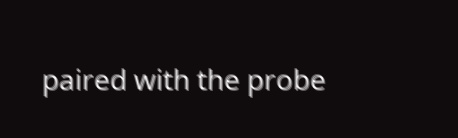paired with the probe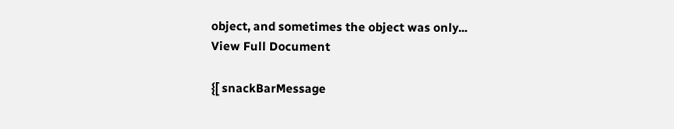object, and sometimes the object was only...
View Full Document

{[ snackBarMessage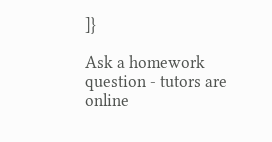]}

Ask a homework question - tutors are online